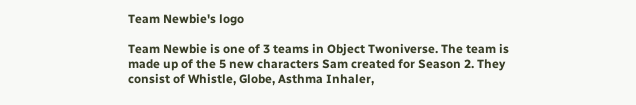Team Newbie's logo

Team Newbie is one of 3 teams in Object Twoniverse. The team is made up of the 5 new characters Sam created for Season 2. They consist of Whistle, Globe, Asthma Inhaler,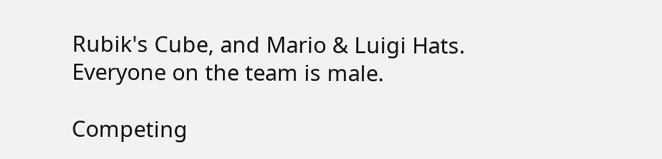Rubik's Cube, and Mario & Luigi Hats. Everyone on the team is male.

Competing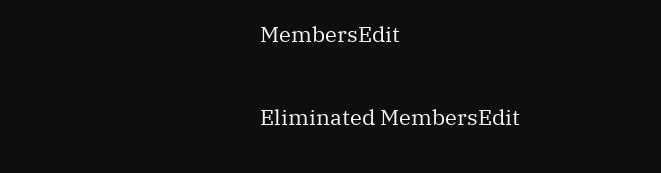MembersEdit

Eliminated MembersEdit